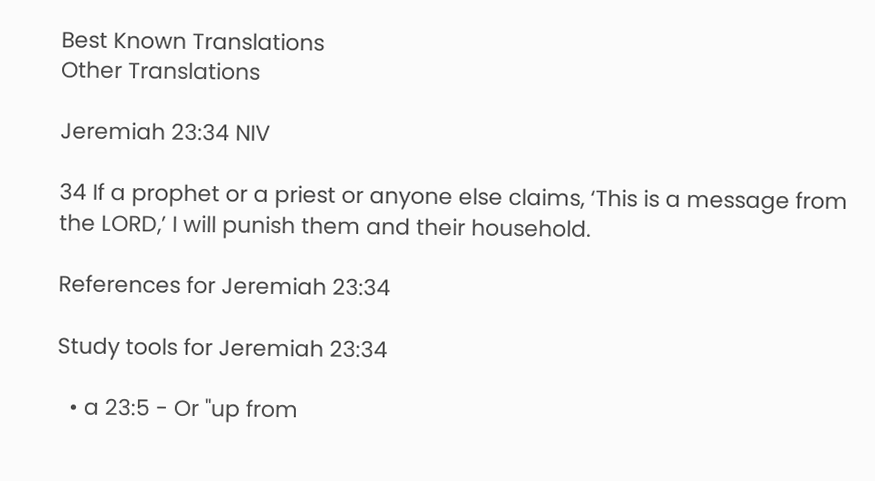Best Known Translations
Other Translations

Jeremiah 23:34 NIV

34 If a prophet or a priest or anyone else claims, ‘This is a message from the LORD,’ I will punish them and their household.

References for Jeremiah 23:34

Study tools for Jeremiah 23:34

  • a 23:5 - Or "up from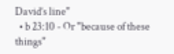David’s line"
  • b 23:10 - Or "because of these things"